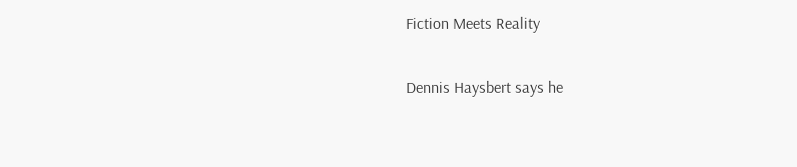Fiction Meets Reality

Dennis Haysbert says he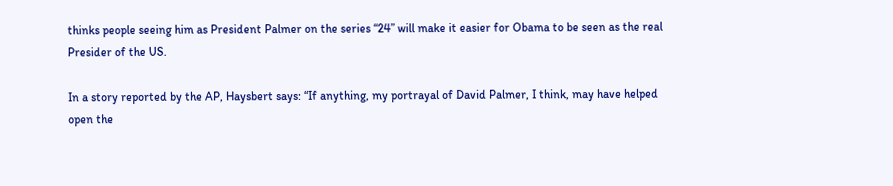thinks people seeing him as President Palmer on the series “24” will make it easier for Obama to be seen as the real Presider of the US.

In a story reported by the AP, Haysbert says: “If anything, my portrayal of David Palmer, I think, may have helped open the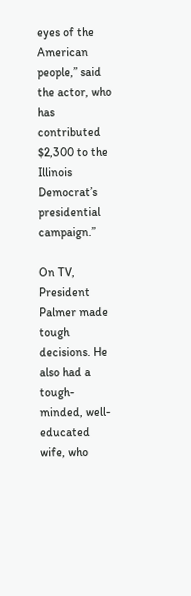eyes of the American people,” said the actor, who has contributed $2,300 to the Illinois Democrat’s presidential campaign.”

On TV, President Palmer made tough decisions. He also had a tough-minded, well-educated wife, who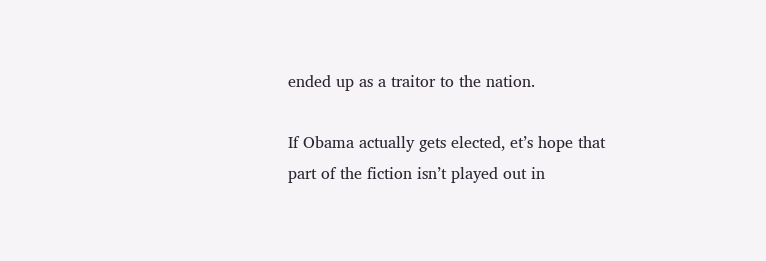ended up as a traitor to the nation.

If Obama actually gets elected, et’s hope that part of the fiction isn’t played out in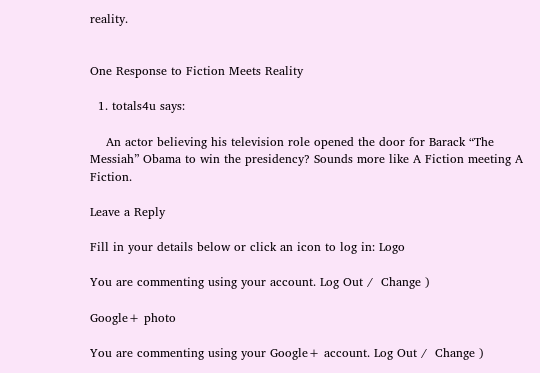reality.


One Response to Fiction Meets Reality

  1. totals4u says:

    An actor believing his television role opened the door for Barack “The Messiah” Obama to win the presidency? Sounds more like A Fiction meeting A Fiction.

Leave a Reply

Fill in your details below or click an icon to log in: Logo

You are commenting using your account. Log Out /  Change )

Google+ photo

You are commenting using your Google+ account. Log Out /  Change )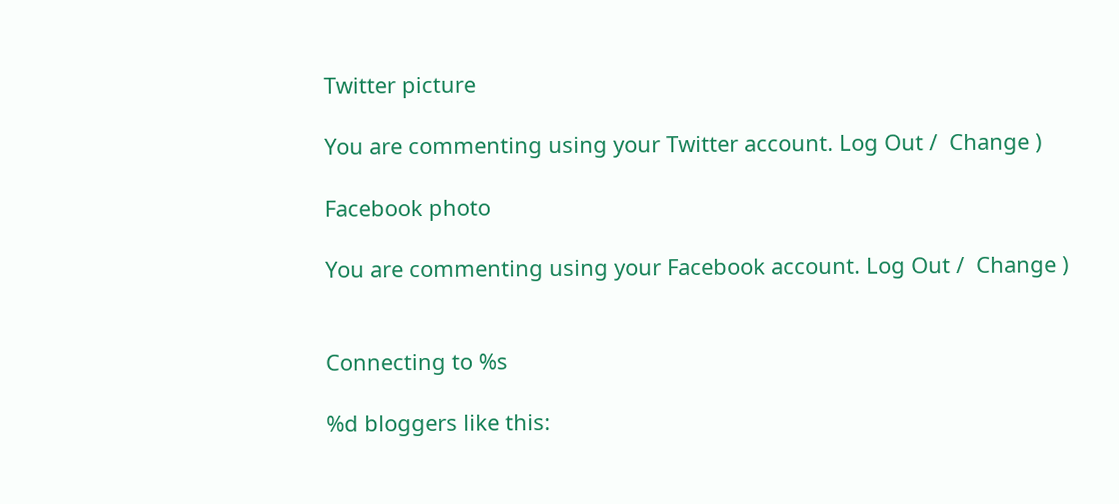Twitter picture

You are commenting using your Twitter account. Log Out /  Change )

Facebook photo

You are commenting using your Facebook account. Log Out /  Change )


Connecting to %s

%d bloggers like this: